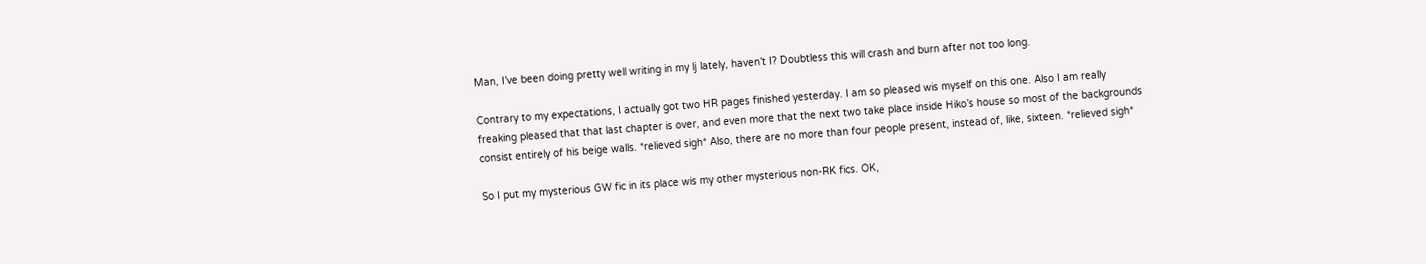Man, I’ve been doing pretty well writing in my lj lately, haven’t I? Doubtless this will crash and burn after not too long.

Contrary to my expectations, I actually got two HR pages finished yesterday. I am so pleased wis myself on this one. Also I am really freaking pleased that that last chapter is over, and even more that the next two take place inside Hiko’s house so most of the backgrounds consist entirely of his beige walls. *relieved sigh* Also, there are no more than four people present, instead of, like, sixteen. *relieved sigh*

So I put my mysterious GW fic in its place wis my other mysterious non-RK fics. OK,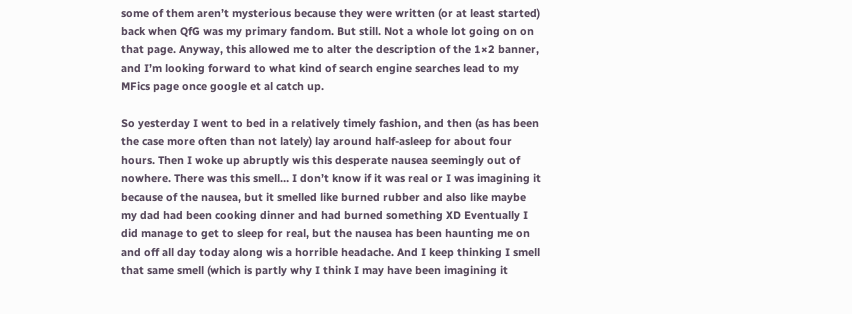some of them aren’t mysterious because they were written (or at least started) back when QfG was my primary fandom. But still. Not a whole lot going on on that page. Anyway, this allowed me to alter the description of the 1×2 banner, and I’m looking forward to what kind of search engine searches lead to my MFics page once google et al catch up.

So yesterday I went to bed in a relatively timely fashion, and then (as has been the case more often than not lately) lay around half-asleep for about four hours. Then I woke up abruptly wis this desperate nausea seemingly out of nowhere. There was this smell… I don’t know if it was real or I was imagining it because of the nausea, but it smelled like burned rubber and also like maybe my dad had been cooking dinner and had burned something XD Eventually I did manage to get to sleep for real, but the nausea has been haunting me on and off all day today along wis a horrible headache. And I keep thinking I smell that same smell (which is partly why I think I may have been imagining it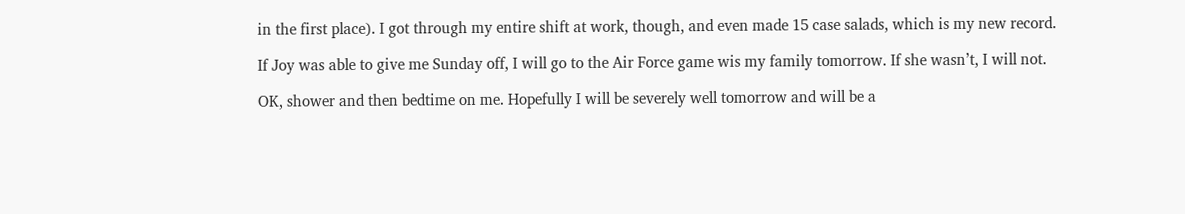in the first place). I got through my entire shift at work, though, and even made 15 case salads, which is my new record.

If Joy was able to give me Sunday off, I will go to the Air Force game wis my family tomorrow. If she wasn’t, I will not.

OK, shower and then bedtime on me. Hopefully I will be severely well tomorrow and will be a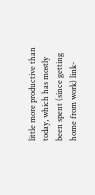little more productive than today, which has mostly been spent (since getting home from work) link-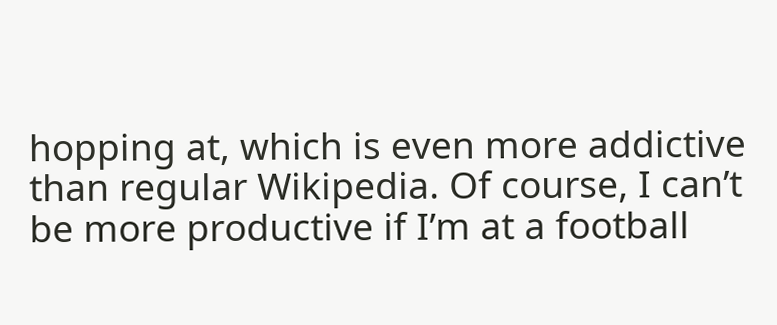hopping at, which is even more addictive than regular Wikipedia. Of course, I can’t be more productive if I’m at a football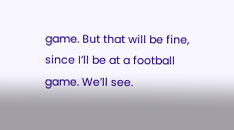game. But that will be fine, since I’ll be at a football game. We’ll see.